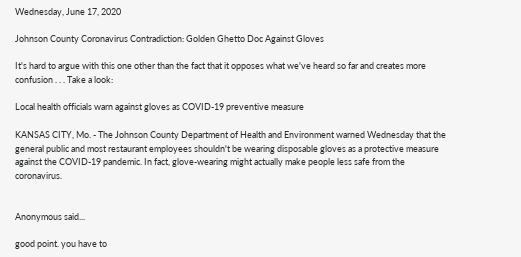Wednesday, June 17, 2020

Johnson County Coronavirus Contradiction: Golden Ghetto Doc Against Gloves

It's hard to argue with this one other than the fact that it opposes what we've heard so far and creates more confusion . . . Take a look:

Local health officials warn against gloves as COVID-19 preventive measure

KANSAS CITY, Mo. - The Johnson County Department of Health and Environment warned Wednesday that the general public and most restaurant employees shouldn't be wearing disposable gloves as a protective measure against the COVID-19 pandemic. In fact, glove-wearing might actually make people less safe from the coronavirus.


Anonymous said...

good point. you have to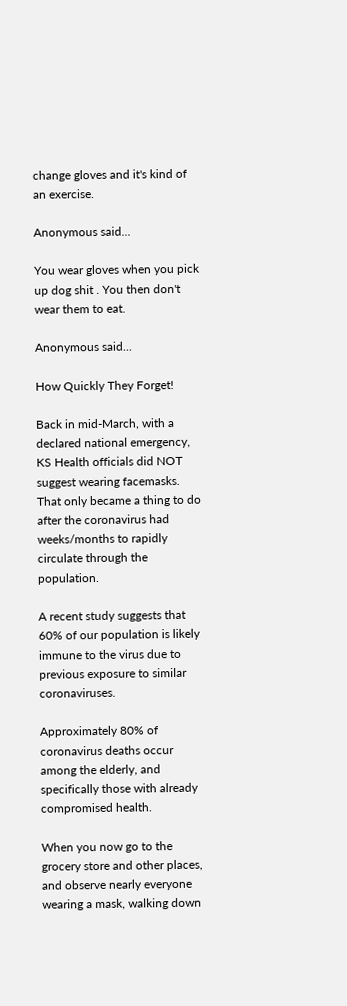change gloves and it's kind of an exercise.

Anonymous said...

You wear gloves when you pick up dog shit . You then don't wear them to eat.

Anonymous said...

How Quickly They Forget!

Back in mid-March, with a declared national emergency, KS Health officials did NOT suggest wearing facemasks. That only became a thing to do after the coronavirus had weeks/months to rapidly circulate through the population.

A recent study suggests that 60% of our population is likely immune to the virus due to previous exposure to similar coronaviruses.

Approximately 80% of coronavirus deaths occur among the elderly, and specifically those with already compromised health.

When you now go to the grocery store and other places, and observe nearly everyone wearing a mask, walking down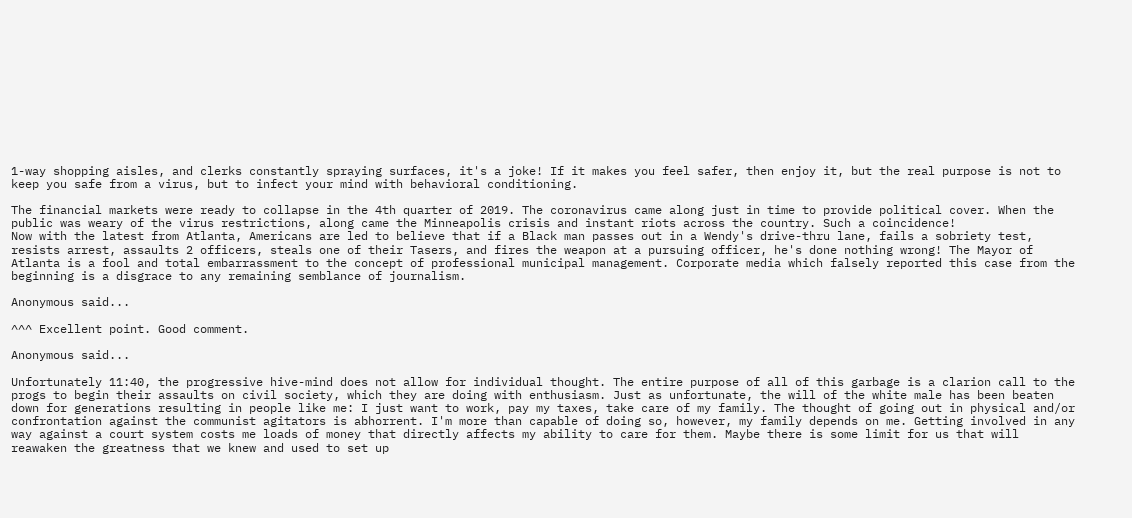1-way shopping aisles, and clerks constantly spraying surfaces, it's a joke! If it makes you feel safer, then enjoy it, but the real purpose is not to keep you safe from a virus, but to infect your mind with behavioral conditioning.

The financial markets were ready to collapse in the 4th quarter of 2019. The coronavirus came along just in time to provide political cover. When the public was weary of the virus restrictions, along came the Minneapolis crisis and instant riots across the country. Such a coincidence!
Now with the latest from Atlanta, Americans are led to believe that if a Black man passes out in a Wendy's drive-thru lane, fails a sobriety test, resists arrest, assaults 2 officers, steals one of their Tasers, and fires the weapon at a pursuing officer, he's done nothing wrong! The Mayor of Atlanta is a fool and total embarrassment to the concept of professional municipal management. Corporate media which falsely reported this case from the beginning is a disgrace to any remaining semblance of journalism.

Anonymous said...

^^^ Excellent point. Good comment.

Anonymous said...

Unfortunately 11:40, the progressive hive-mind does not allow for individual thought. The entire purpose of all of this garbage is a clarion call to the progs to begin their assaults on civil society, which they are doing with enthusiasm. Just as unfortunate, the will of the white male has been beaten down for generations resulting in people like me: I just want to work, pay my taxes, take care of my family. The thought of going out in physical and/or confrontation against the communist agitators is abhorrent. I'm more than capable of doing so, however, my family depends on me. Getting involved in any way against a court system costs me loads of money that directly affects my ability to care for them. Maybe there is some limit for us that will reawaken the greatness that we knew and used to set up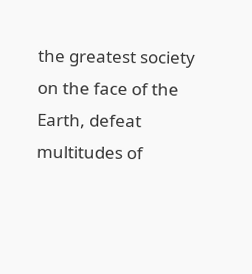the greatest society on the face of the Earth, defeat multitudes of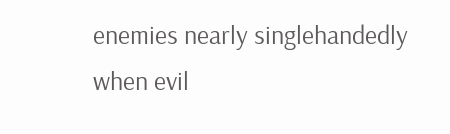enemies nearly singlehandedly when evil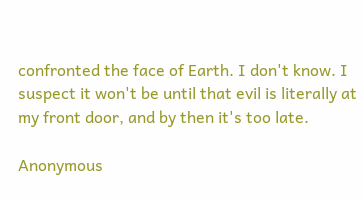confronted the face of Earth. I don't know. I suspect it won't be until that evil is literally at my front door, and by then it's too late.

Anonymous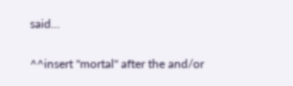said...

^^insert "mortal" after the and/or